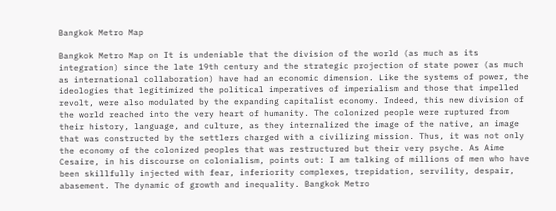Bangkok Metro Map

Bangkok Metro Map on It is undeniable that the division of the world (as much as its integration) since the late 19th century and the strategic projection of state power (as much as international collaboration) have had an economic dimension. Like the systems of power, the ideologies that legitimized the political imperatives of imperialism and those that impelled revolt, were also modulated by the expanding capitalist economy. Indeed, this new division of the world reached into the very heart of humanity. The colonized people were ruptured from their history, language, and culture, as they internalized the image of the native, an image that was constructed by the settlers charged with a civilizing mission. Thus, it was not only the economy of the colonized peoples that was restructured but their very psyche. As Aime Cesaire, in his discourse on colonialism, points out: I am talking of millions of men who have been skillfully injected with fear, inferiority complexes, trepidation, servility, despair, abasement. The dynamic of growth and inequality. Bangkok Metro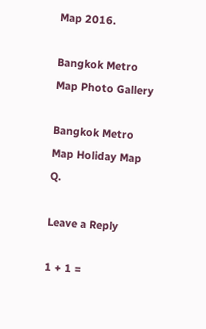Map 2016.

Bangkok Metro Map Photo Gallery

Bangkok Metro Map Holiday Map Q.

Leave a Reply

1 + 1 =